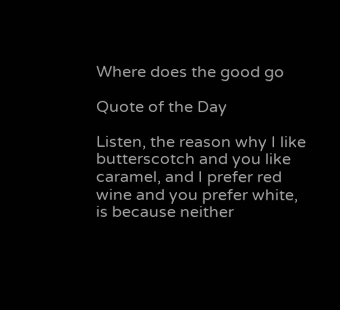Where does the good go

Quote of the Day

Listen, the reason why I like butterscotch and you like caramel, and I prefer red wine and you prefer white, is because neither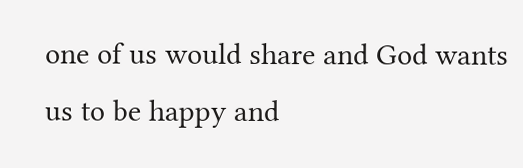one of us would share and God wants us to be happy and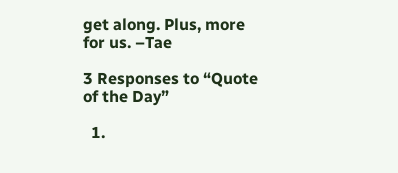get along. Plus, more for us. –Tae

3 Responses to “Quote of the Day”

  1.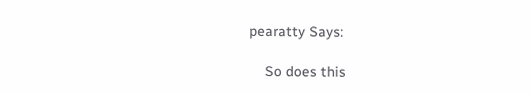pearatty Says:

    So does this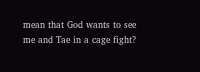mean that God wants to see me and Tae in a cage fight?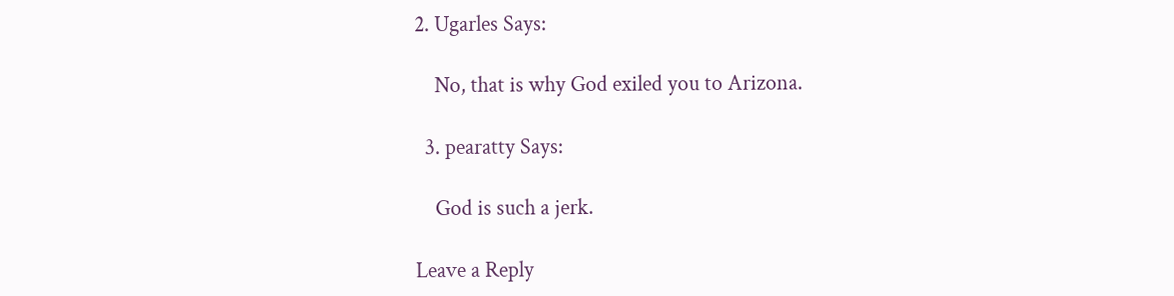2. Ugarles Says:

    No, that is why God exiled you to Arizona.

  3. pearatty Says:

    God is such a jerk.

Leave a Reply